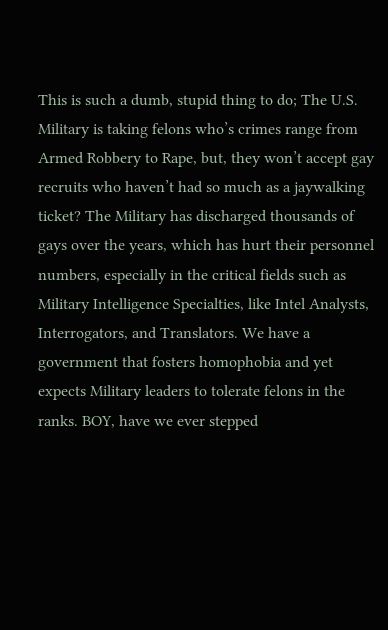This is such a dumb, stupid thing to do; The U.S. Military is taking felons who’s crimes range from Armed Robbery to Rape, but, they won’t accept gay recruits who haven’t had so much as a jaywalking ticket? The Military has discharged thousands of gays over the years, which has hurt their personnel numbers, especially in the critical fields such as Military Intelligence Specialties, like Intel Analysts, Interrogators, and Translators. We have a government that fosters homophobia and yet expects Military leaders to tolerate felons in the ranks. BOY, have we ever stepped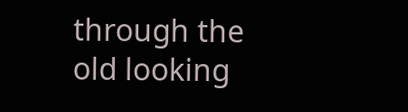through the old looking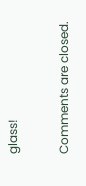glass!

Comments are closed.